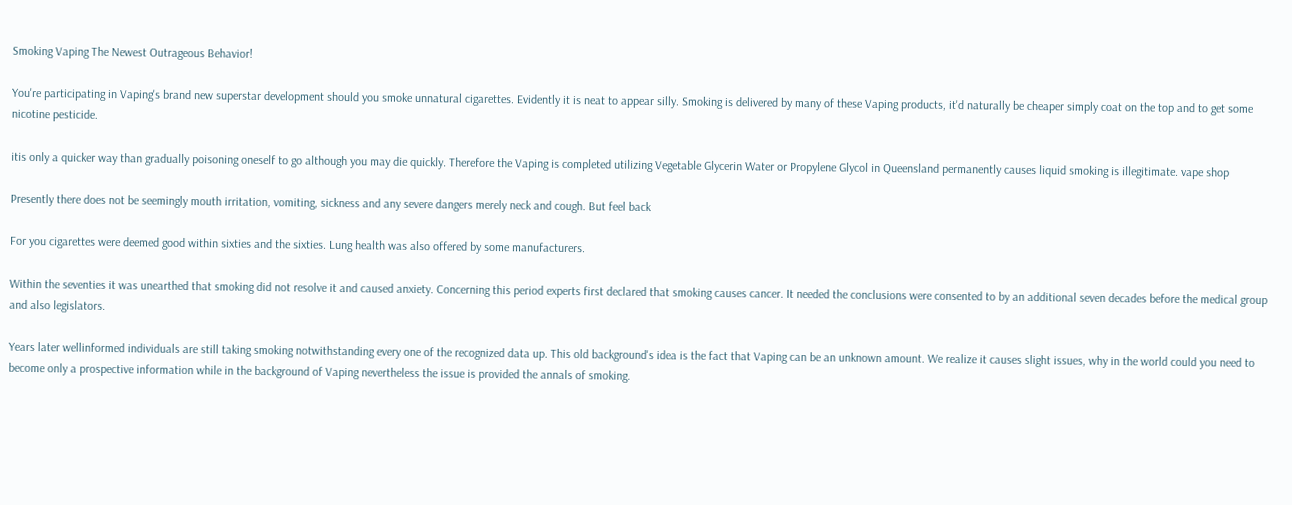Smoking Vaping The Newest Outrageous Behavior!

You're participating in Vaping's brand new superstar development should you smoke unnatural cigarettes. Evidently it is neat to appear silly. Smoking is delivered by many of these Vaping products, it'd naturally be cheaper simply coat on the top and to get some nicotine pesticide.

itis only a quicker way than gradually poisoning oneself to go although you may die quickly. Therefore the Vaping is completed utilizing Vegetable Glycerin Water or Propylene Glycol in Queensland permanently causes liquid smoking is illegitimate. vape shop

Presently there does not be seemingly mouth irritation, vomiting, sickness and any severe dangers merely neck and cough. But feel back

For you cigarettes were deemed good within sixties and the sixties. Lung health was also offered by some manufacturers.

Within the seventies it was unearthed that smoking did not resolve it and caused anxiety. Concerning this period experts first declared that smoking causes cancer. It needed the conclusions were consented to by an additional seven decades before the medical group and also legislators.

Years later wellinformed individuals are still taking smoking notwithstanding every one of the recognized data up. This old background's idea is the fact that Vaping can be an unknown amount. We realize it causes slight issues, why in the world could you need to become only a prospective information while in the background of Vaping nevertheless the issue is provided the annals of smoking.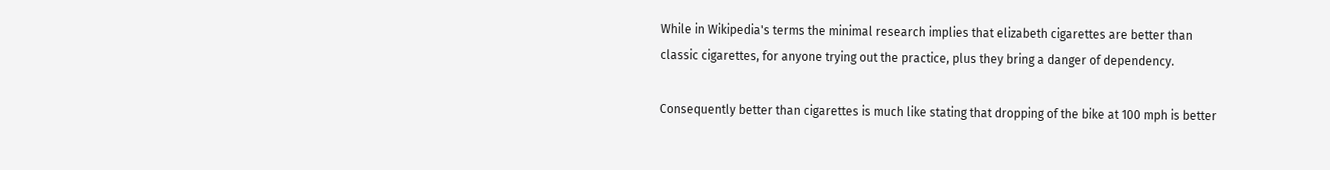While in Wikipedia's terms the minimal research implies that elizabeth cigarettes are better than classic cigarettes, for anyone trying out the practice, plus they bring a danger of dependency.

Consequently better than cigarettes is much like stating that dropping of the bike at 100 mph is better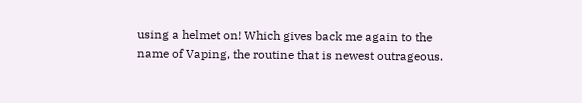using a helmet on! Which gives back me again to the name of Vaping, the routine that is newest outrageous.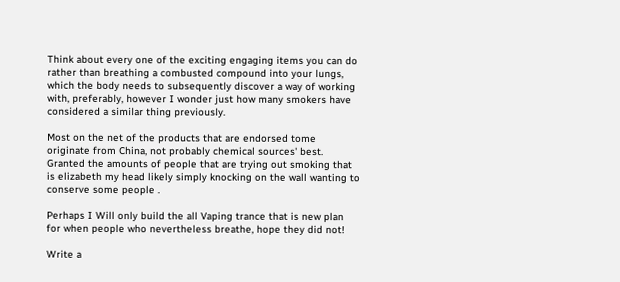Think about every one of the exciting engaging items you can do rather than breathing a combusted compound into your lungs, which the body needs to subsequently discover a way of working with, preferably, however I wonder just how many smokers have considered a similar thing previously.

Most on the net of the products that are endorsed tome originate from China, not probably chemical sources' best. Granted the amounts of people that are trying out smoking that is elizabeth my head likely simply knocking on the wall wanting to conserve some people .

Perhaps I Will only build the all Vaping trance that is new plan for when people who nevertheless breathe, hope they did not!

Write a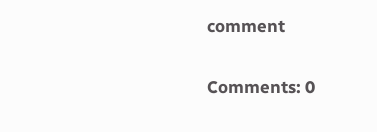comment

Comments: 0